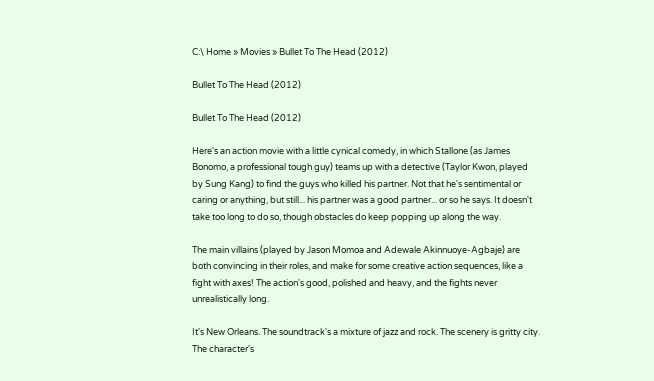C:\ Home » Movies » Bullet To The Head (2012)

Bullet To The Head (2012)

Bullet To The Head (2012)

Here's an action movie with a little cynical comedy, in which Stallone (as James Bonomo, a professional tough guy) teams up with a detective (Taylor Kwon, played by Sung Kang) to find the guys who killed his partner. Not that he's sentimental or caring or anything, but still... his partner was a good partner... or so he says. It doesn't take too long to do so, though obstacles do keep popping up along the way.

The main villains (played by Jason Momoa and Adewale Akinnuoye-Agbaje) are both convincing in their roles, and make for some creative action sequences, like a fight with axes! The action's good, polished and heavy, and the fights never unrealistically long.

It's New Orleans. The soundtrack's a mixture of jazz and rock. The scenery is gritty city. The character's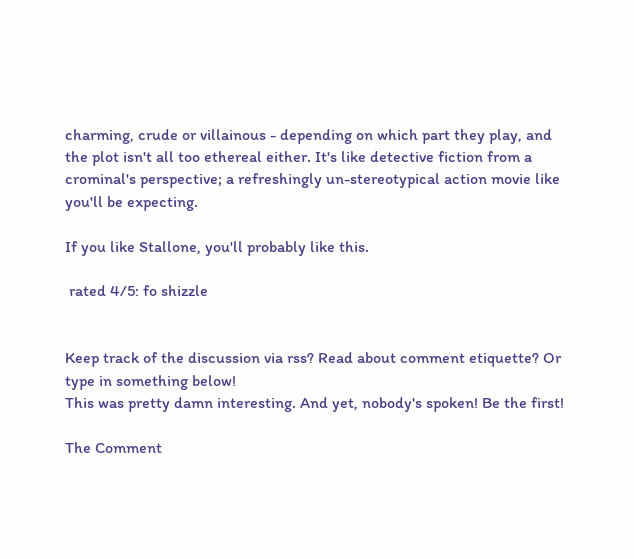charming, crude or villainous - depending on which part they play, and the plot isn't all too ethereal either. It's like detective fiction from a crominal's perspective; a refreshingly un-stereotypical action movie like you'll be expecting.

If you like Stallone, you'll probably like this.

 rated 4/5: fo shizzle


Keep track of the discussion via rss? Read about comment etiquette? Or type in something below!
This was pretty damn interesting. And yet, nobody's spoken! Be the first!

The Comment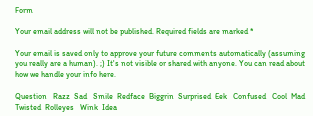Form

Your email address will not be published. Required fields are marked *

Your email is saved only to approve your future comments automatically (assuming you really are a human). ;) It's not visible or shared with anyone. You can read about how we handle your info here.

Question   Razz  Sad   Smile  Redface  Biggrin  Surprised  Eek   Confused   Cool  Mad   Twisted  Rolleyes   Wink  Idea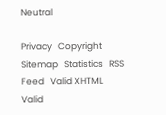Neutral

Privacy   Copyright   Sitemap   Statistics   RSS Feed   Valid XHTML   Valid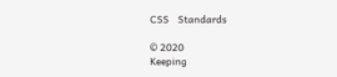CSS   Standards

© 2020
Keeping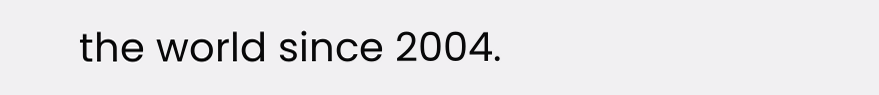the world since 2004.